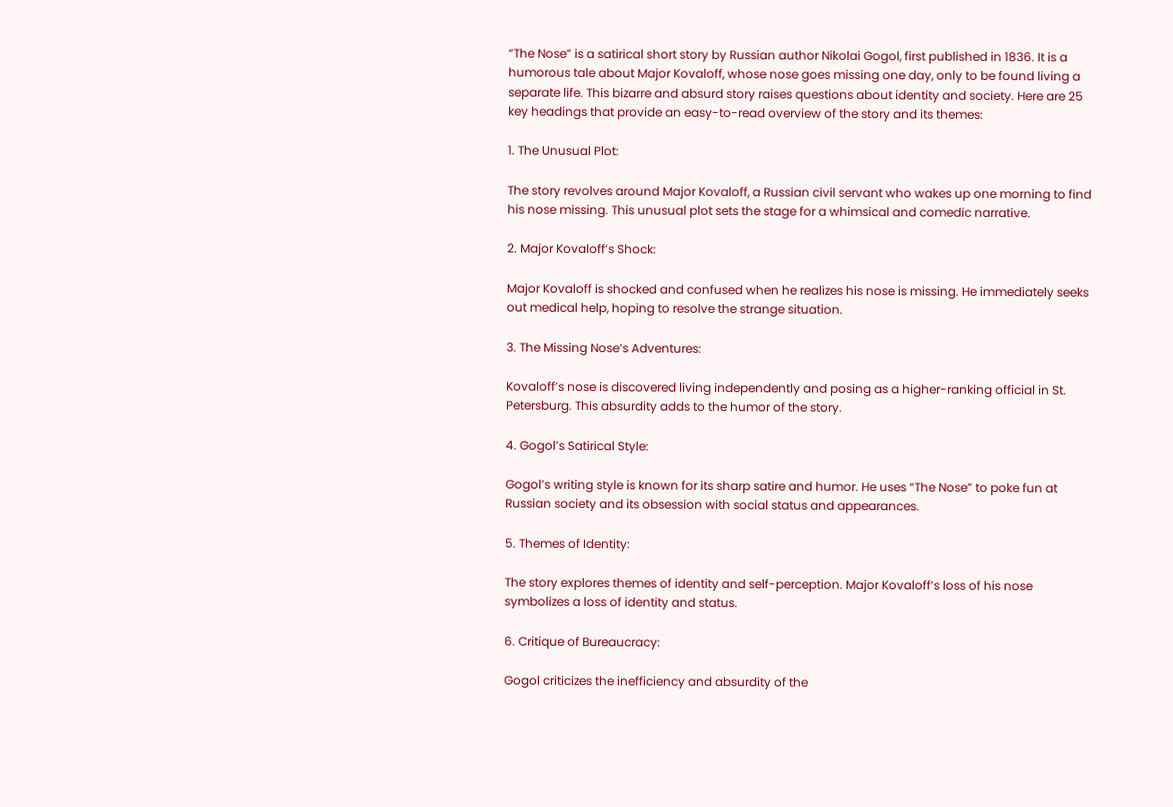“The Nose” is a satirical short story by Russian author Nikolai Gogol, first published in 1836. It is a humorous tale about Major Kovaloff, whose nose goes missing one day, only to be found living a separate life. This bizarre and absurd story raises questions about identity and society. Here are 25 key headings that provide an easy-to-read overview of the story and its themes:

1. The Unusual Plot:

The story revolves around Major Kovaloff, a Russian civil servant who wakes up one morning to find his nose missing. This unusual plot sets the stage for a whimsical and comedic narrative.

2. Major Kovaloff’s Shock:

Major Kovaloff is shocked and confused when he realizes his nose is missing. He immediately seeks out medical help, hoping to resolve the strange situation.

3. The Missing Nose’s Adventures:

Kovaloff’s nose is discovered living independently and posing as a higher-ranking official in St. Petersburg. This absurdity adds to the humor of the story.

4. Gogol’s Satirical Style:

Gogol’s writing style is known for its sharp satire and humor. He uses “The Nose” to poke fun at Russian society and its obsession with social status and appearances.

5. Themes of Identity:

The story explores themes of identity and self-perception. Major Kovaloff’s loss of his nose symbolizes a loss of identity and status.

6. Critique of Bureaucracy:

Gogol criticizes the inefficiency and absurdity of the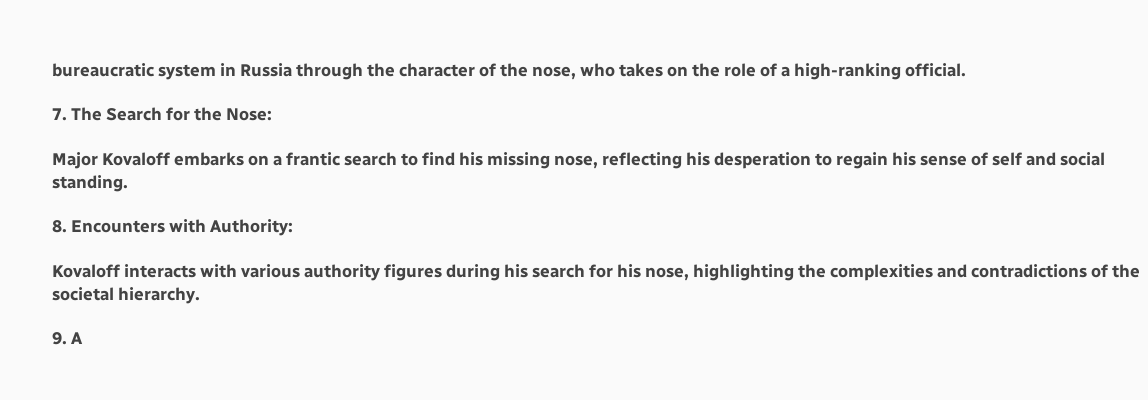bureaucratic system in Russia through the character of the nose, who takes on the role of a high-ranking official.

7. The Search for the Nose:

Major Kovaloff embarks on a frantic search to find his missing nose, reflecting his desperation to regain his sense of self and social standing.

8. Encounters with Authority:

Kovaloff interacts with various authority figures during his search for his nose, highlighting the complexities and contradictions of the societal hierarchy.

9. A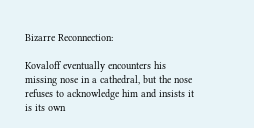Bizarre Reconnection:

Kovaloff eventually encounters his missing nose in a cathedral, but the nose refuses to acknowledge him and insists it is its own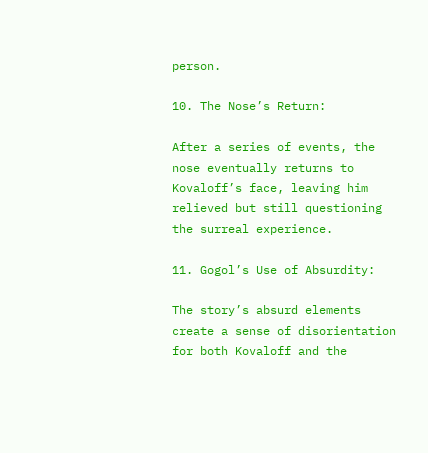person.

10. The Nose’s Return:

After a series of events, the nose eventually returns to Kovaloff’s face, leaving him relieved but still questioning the surreal experience.

11. Gogol’s Use of Absurdity:

The story’s absurd elements create a sense of disorientation for both Kovaloff and the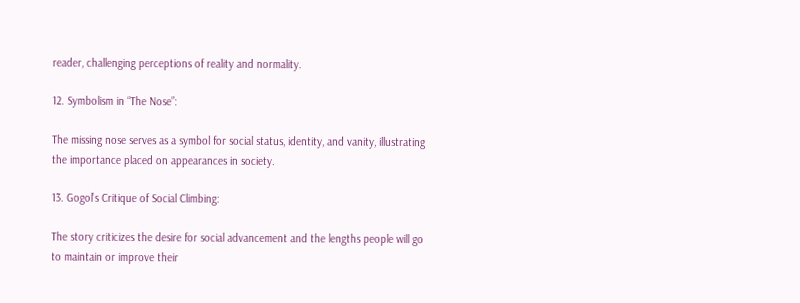reader, challenging perceptions of reality and normality.

12. Symbolism in “The Nose”:

The missing nose serves as a symbol for social status, identity, and vanity, illustrating the importance placed on appearances in society.

13. Gogol’s Critique of Social Climbing:

The story criticizes the desire for social advancement and the lengths people will go to maintain or improve their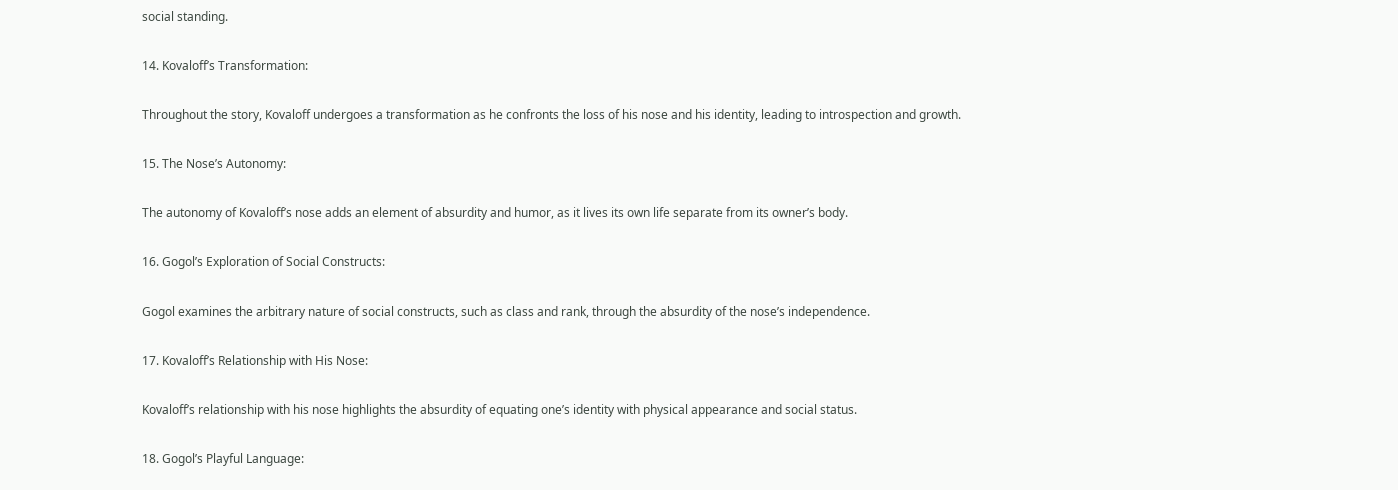social standing.

14. Kovaloff’s Transformation:

Throughout the story, Kovaloff undergoes a transformation as he confronts the loss of his nose and his identity, leading to introspection and growth.

15. The Nose’s Autonomy:

The autonomy of Kovaloff’s nose adds an element of absurdity and humor, as it lives its own life separate from its owner’s body.

16. Gogol’s Exploration of Social Constructs:

Gogol examines the arbitrary nature of social constructs, such as class and rank, through the absurdity of the nose’s independence.

17. Kovaloff’s Relationship with His Nose:

Kovaloff’s relationship with his nose highlights the absurdity of equating one’s identity with physical appearance and social status.

18. Gogol’s Playful Language: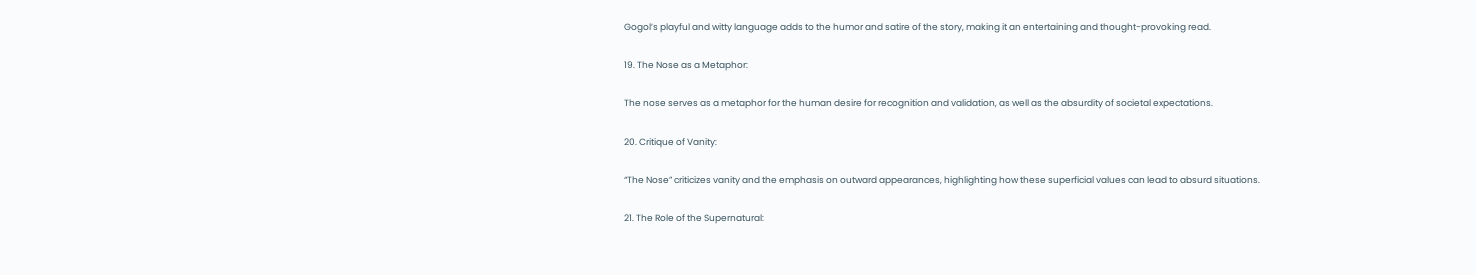Gogol’s playful and witty language adds to the humor and satire of the story, making it an entertaining and thought-provoking read.

19. The Nose as a Metaphor:

The nose serves as a metaphor for the human desire for recognition and validation, as well as the absurdity of societal expectations.

20. Critique of Vanity:

“The Nose” criticizes vanity and the emphasis on outward appearances, highlighting how these superficial values can lead to absurd situations.

21. The Role of the Supernatural: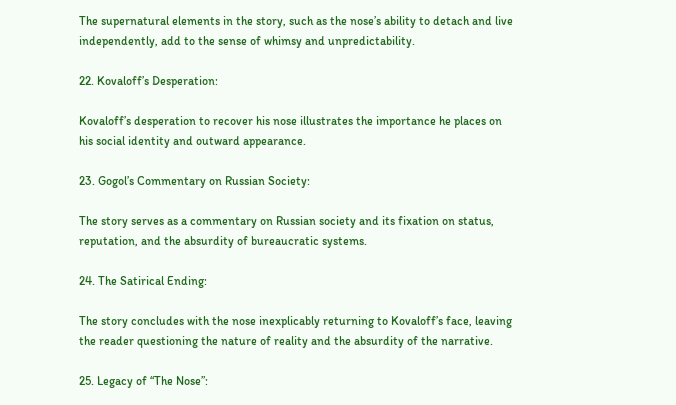The supernatural elements in the story, such as the nose’s ability to detach and live independently, add to the sense of whimsy and unpredictability.

22. Kovaloff’s Desperation:

Kovaloff’s desperation to recover his nose illustrates the importance he places on his social identity and outward appearance.

23. Gogol’s Commentary on Russian Society:

The story serves as a commentary on Russian society and its fixation on status, reputation, and the absurdity of bureaucratic systems.

24. The Satirical Ending:

The story concludes with the nose inexplicably returning to Kovaloff’s face, leaving the reader questioning the nature of reality and the absurdity of the narrative.

25. Legacy of “The Nose”: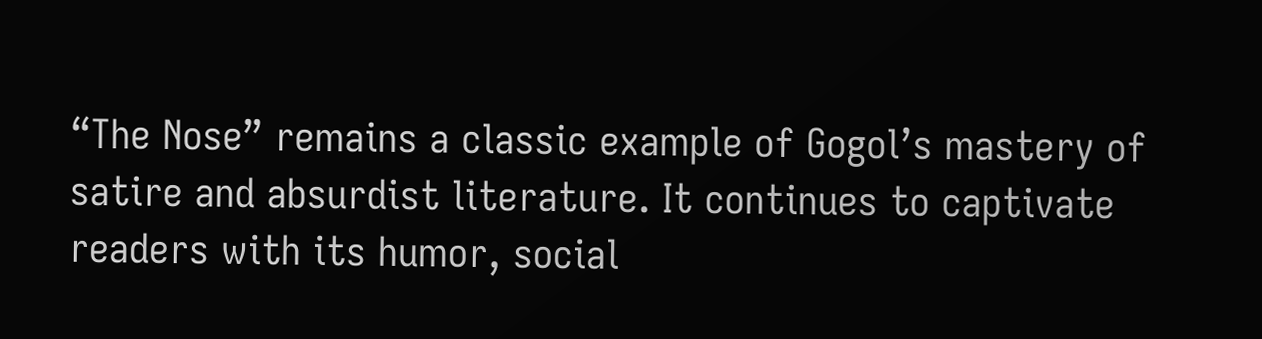“The Nose” remains a classic example of Gogol’s mastery of satire and absurdist literature. It continues to captivate readers with its humor, social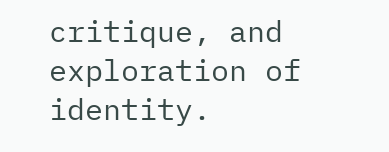critique, and exploration of identity.